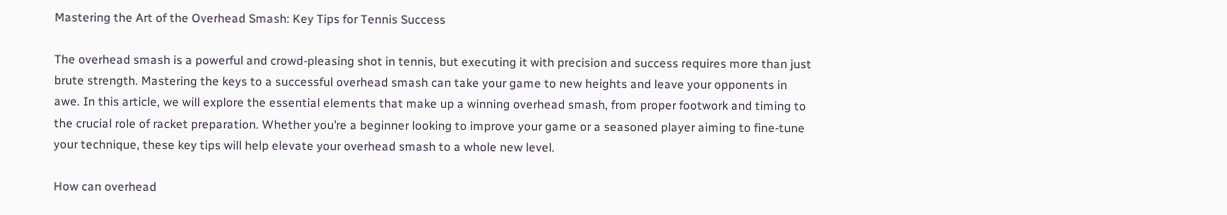Mastering the Art of the Overhead Smash: Key Tips for Tennis Success

The overhead smash is a powerful and crowd-pleasing shot in tennis, but executing it with precision and success requires more than just brute strength. Mastering the keys to a successful overhead smash can take your game to new heights and leave your opponents in awe. In this article, we will explore the essential elements that make up a winning overhead smash, from proper footwork and timing to the crucial role of racket preparation. Whether you’re a beginner looking to improve your game or a seasoned player aiming to fine-tune your technique, these key tips will help elevate your overhead smash to a whole new level.

How can overhead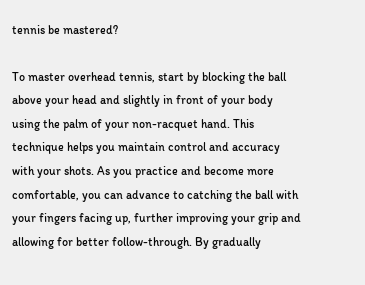tennis be mastered?

To master overhead tennis, start by blocking the ball above your head and slightly in front of your body using the palm of your non-racquet hand. This technique helps you maintain control and accuracy with your shots. As you practice and become more comfortable, you can advance to catching the ball with your fingers facing up, further improving your grip and allowing for better follow-through. By gradually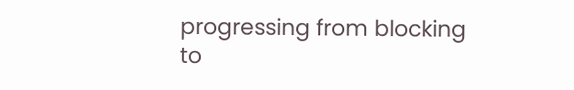progressing from blocking to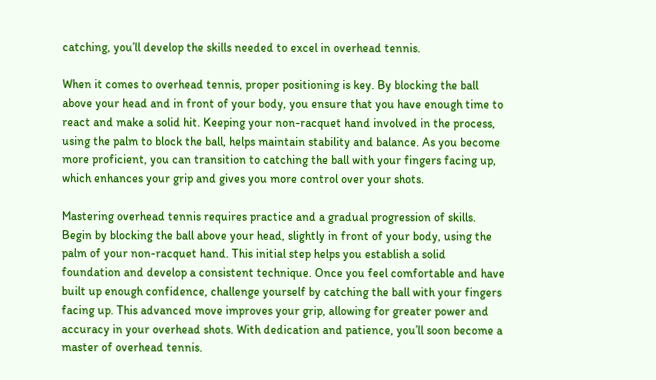catching, you’ll develop the skills needed to excel in overhead tennis.

When it comes to overhead tennis, proper positioning is key. By blocking the ball above your head and in front of your body, you ensure that you have enough time to react and make a solid hit. Keeping your non-racquet hand involved in the process, using the palm to block the ball, helps maintain stability and balance. As you become more proficient, you can transition to catching the ball with your fingers facing up, which enhances your grip and gives you more control over your shots.

Mastering overhead tennis requires practice and a gradual progression of skills. Begin by blocking the ball above your head, slightly in front of your body, using the palm of your non-racquet hand. This initial step helps you establish a solid foundation and develop a consistent technique. Once you feel comfortable and have built up enough confidence, challenge yourself by catching the ball with your fingers facing up. This advanced move improves your grip, allowing for greater power and accuracy in your overhead shots. With dedication and patience, you’ll soon become a master of overhead tennis.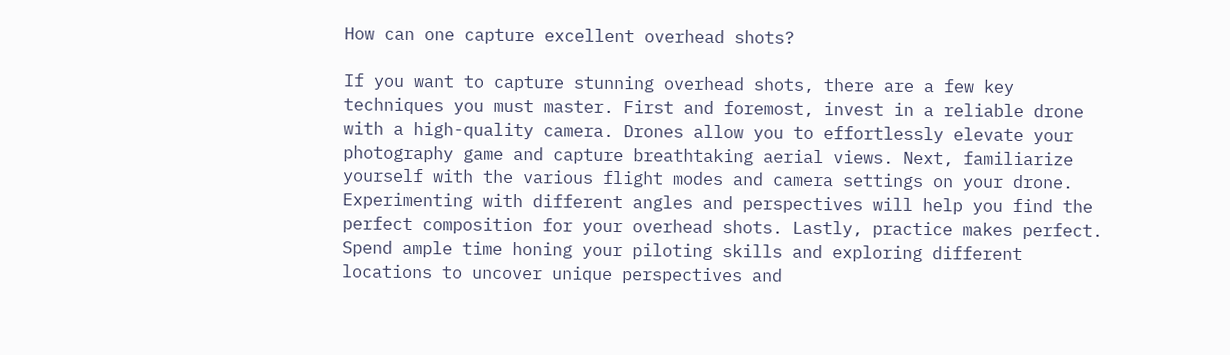How can one capture excellent overhead shots?

If you want to capture stunning overhead shots, there are a few key techniques you must master. First and foremost, invest in a reliable drone with a high-quality camera. Drones allow you to effortlessly elevate your photography game and capture breathtaking aerial views. Next, familiarize yourself with the various flight modes and camera settings on your drone. Experimenting with different angles and perspectives will help you find the perfect composition for your overhead shots. Lastly, practice makes perfect. Spend ample time honing your piloting skills and exploring different locations to uncover unique perspectives and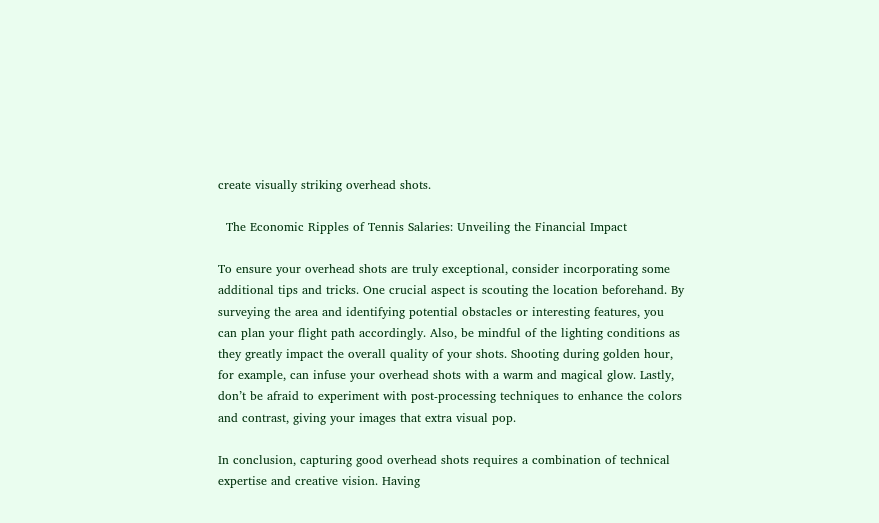create visually striking overhead shots.

  The Economic Ripples of Tennis Salaries: Unveiling the Financial Impact

To ensure your overhead shots are truly exceptional, consider incorporating some additional tips and tricks. One crucial aspect is scouting the location beforehand. By surveying the area and identifying potential obstacles or interesting features, you can plan your flight path accordingly. Also, be mindful of the lighting conditions as they greatly impact the overall quality of your shots. Shooting during golden hour, for example, can infuse your overhead shots with a warm and magical glow. Lastly, don’t be afraid to experiment with post-processing techniques to enhance the colors and contrast, giving your images that extra visual pop.

In conclusion, capturing good overhead shots requires a combination of technical expertise and creative vision. Having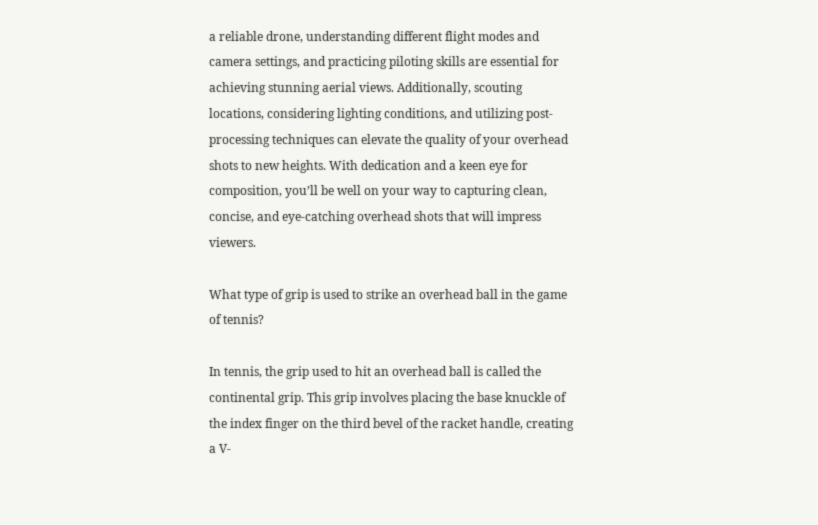a reliable drone, understanding different flight modes and camera settings, and practicing piloting skills are essential for achieving stunning aerial views. Additionally, scouting locations, considering lighting conditions, and utilizing post-processing techniques can elevate the quality of your overhead shots to new heights. With dedication and a keen eye for composition, you’ll be well on your way to capturing clean, concise, and eye-catching overhead shots that will impress viewers.

What type of grip is used to strike an overhead ball in the game of tennis?

In tennis, the grip used to hit an overhead ball is called the continental grip. This grip involves placing the base knuckle of the index finger on the third bevel of the racket handle, creating a V-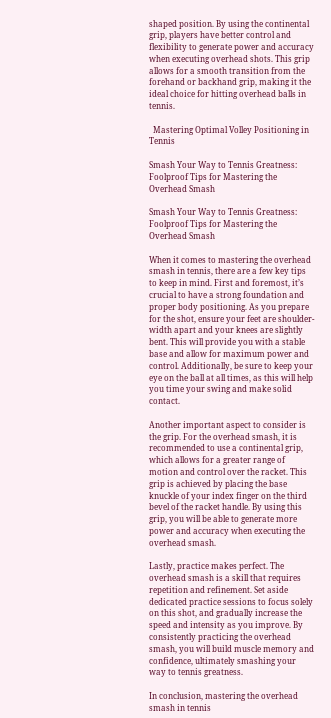shaped position. By using the continental grip, players have better control and flexibility to generate power and accuracy when executing overhead shots. This grip allows for a smooth transition from the forehand or backhand grip, making it the ideal choice for hitting overhead balls in tennis.

  Mastering Optimal Volley Positioning in Tennis

Smash Your Way to Tennis Greatness: Foolproof Tips for Mastering the Overhead Smash

Smash Your Way to Tennis Greatness: Foolproof Tips for Mastering the Overhead Smash

When it comes to mastering the overhead smash in tennis, there are a few key tips to keep in mind. First and foremost, it’s crucial to have a strong foundation and proper body positioning. As you prepare for the shot, ensure your feet are shoulder-width apart and your knees are slightly bent. This will provide you with a stable base and allow for maximum power and control. Additionally, be sure to keep your eye on the ball at all times, as this will help you time your swing and make solid contact.

Another important aspect to consider is the grip. For the overhead smash, it is recommended to use a continental grip, which allows for a greater range of motion and control over the racket. This grip is achieved by placing the base knuckle of your index finger on the third bevel of the racket handle. By using this grip, you will be able to generate more power and accuracy when executing the overhead smash.

Lastly, practice makes perfect. The overhead smash is a skill that requires repetition and refinement. Set aside dedicated practice sessions to focus solely on this shot, and gradually increase the speed and intensity as you improve. By consistently practicing the overhead smash, you will build muscle memory and confidence, ultimately smashing your way to tennis greatness.

In conclusion, mastering the overhead smash in tennis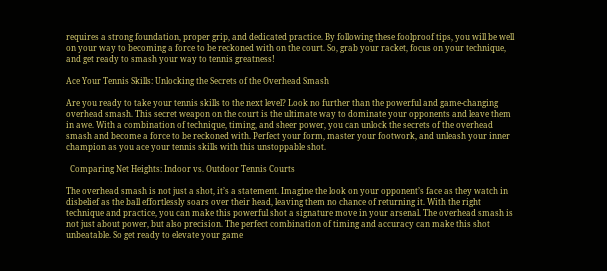requires a strong foundation, proper grip, and dedicated practice. By following these foolproof tips, you will be well on your way to becoming a force to be reckoned with on the court. So, grab your racket, focus on your technique, and get ready to smash your way to tennis greatness!

Ace Your Tennis Skills: Unlocking the Secrets of the Overhead Smash

Are you ready to take your tennis skills to the next level? Look no further than the powerful and game-changing overhead smash. This secret weapon on the court is the ultimate way to dominate your opponents and leave them in awe. With a combination of technique, timing, and sheer power, you can unlock the secrets of the overhead smash and become a force to be reckoned with. Perfect your form, master your footwork, and unleash your inner champion as you ace your tennis skills with this unstoppable shot.

  Comparing Net Heights: Indoor vs. Outdoor Tennis Courts

The overhead smash is not just a shot, it’s a statement. Imagine the look on your opponent’s face as they watch in disbelief as the ball effortlessly soars over their head, leaving them no chance of returning it. With the right technique and practice, you can make this powerful shot a signature move in your arsenal. The overhead smash is not just about power, but also precision. The perfect combination of timing and accuracy can make this shot unbeatable. So get ready to elevate your game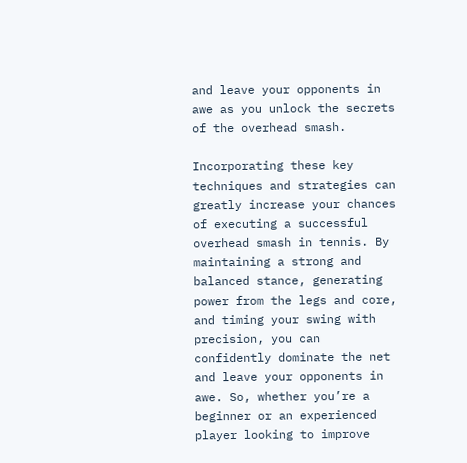and leave your opponents in awe as you unlock the secrets of the overhead smash.

Incorporating these key techniques and strategies can greatly increase your chances of executing a successful overhead smash in tennis. By maintaining a strong and balanced stance, generating power from the legs and core, and timing your swing with precision, you can confidently dominate the net and leave your opponents in awe. So, whether you’re a beginner or an experienced player looking to improve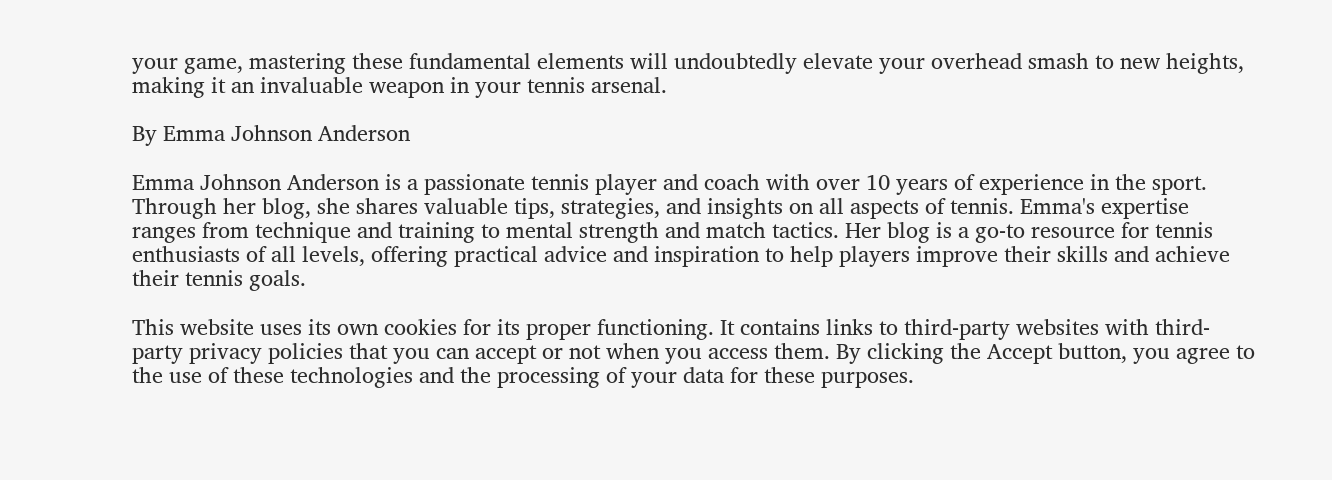your game, mastering these fundamental elements will undoubtedly elevate your overhead smash to new heights, making it an invaluable weapon in your tennis arsenal.

By Emma Johnson Anderson

Emma Johnson Anderson is a passionate tennis player and coach with over 10 years of experience in the sport. Through her blog, she shares valuable tips, strategies, and insights on all aspects of tennis. Emma's expertise ranges from technique and training to mental strength and match tactics. Her blog is a go-to resource for tennis enthusiasts of all levels, offering practical advice and inspiration to help players improve their skills and achieve their tennis goals.

This website uses its own cookies for its proper functioning. It contains links to third-party websites with third-party privacy policies that you can accept or not when you access them. By clicking the Accept button, you agree to the use of these technologies and the processing of your data for these purposes.